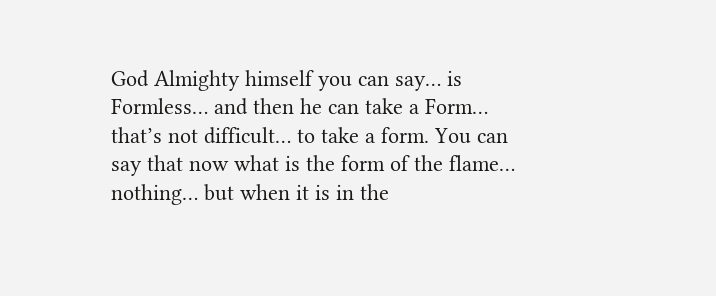God Almighty himself you can say… is Formless… and then he can take a Form… that’s not difficult… to take a form. You can say that now what is the form of the flame… nothing… but when it is in the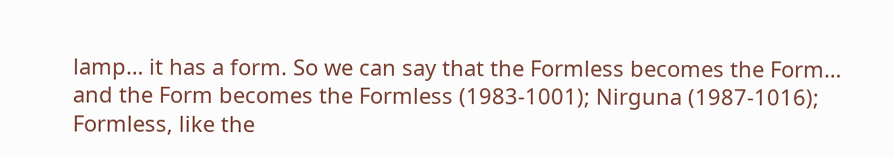lamp… it has a form. So we can say that the Formless becomes the Form… and the Form becomes the Formless (1983-1001); Nirguna (1987-1016); Formless, like the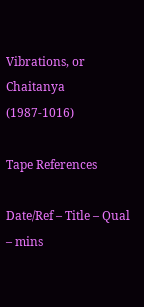Vibrations, or Chaitanya (1987-1016)

Tape References

Date/Ref – Title – Qual – mins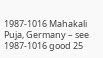1987-1016 Mahakali Puja, Germany – see 1987-1016 good 25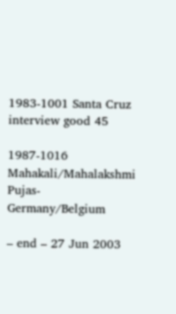1983-1001 Santa Cruz interview good 45

1987-1016 Mahakali/Mahalakshmi Pujas- Germany/Belgium

– end – 27 Jun 2003